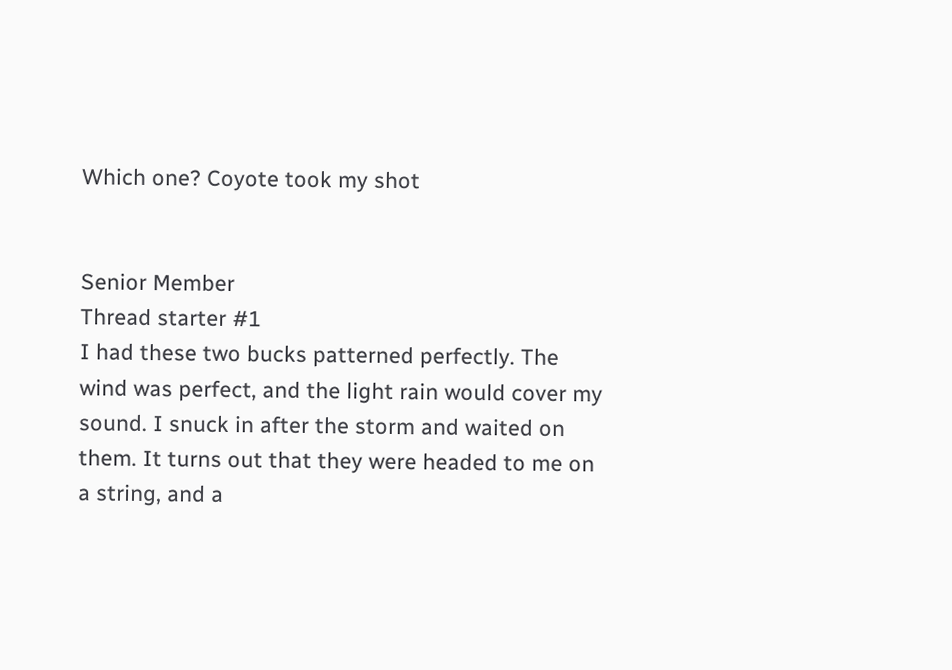Which one? Coyote took my shot


Senior Member
Thread starter #1
I had these two bucks patterned perfectly. The wind was perfect, and the light rain would cover my sound. I snuck in after the storm and waited on them. It turns out that they were headed to me on a string, and a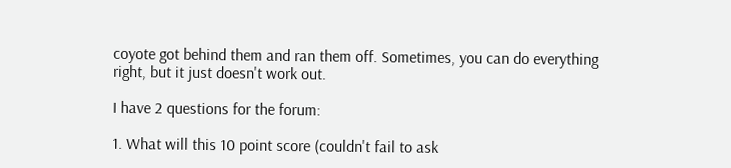coyote got behind them and ran them off. Sometimes, you can do everything right, but it just doesn't work out.

I have 2 questions for the forum:

1. What will this 10 point score (couldn't fail to ask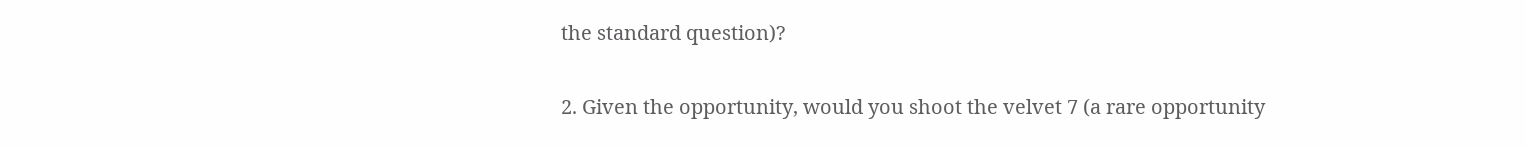the standard question)?

2. Given the opportunity, would you shoot the velvet 7 (a rare opportunity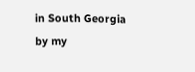in South Georgia by my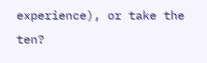experience), or take the ten?